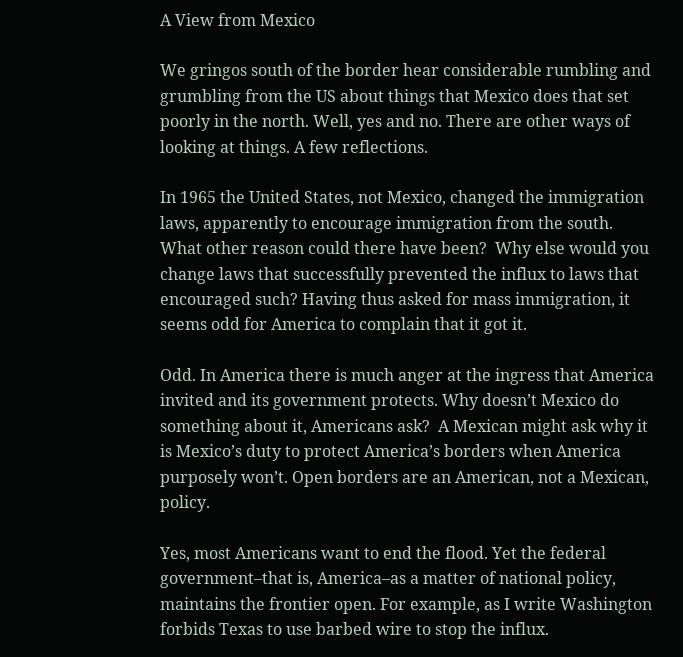A View from Mexico

We gringos south of the border hear considerable rumbling and grumbling from the US about things that Mexico does that set poorly in the north. Well, yes and no. There are other ways of looking at things. A few reflections.

In 1965 the United States, not Mexico, changed the immigration laws, apparently to encourage immigration from the south. What other reason could there have been?  Why else would you change laws that successfully prevented the influx to laws that encouraged such? Having thus asked for mass immigration, it seems odd for America to complain that it got it.

Odd. In America there is much anger at the ingress that America invited and its government protects. Why doesn’t Mexico do something about it, Americans ask?  A Mexican might ask why it is Mexico’s duty to protect America’s borders when America purposely won’t. Open borders are an American, not a Mexican, policy.

Yes, most Americans want to end the flood. Yet the federal government–that is, America–as a matter of national policy, maintains the frontier open. For example, as I write Washington forbids Texas to use barbed wire to stop the influx.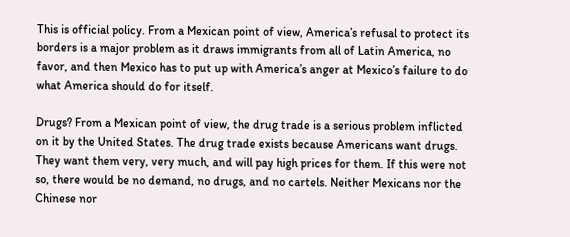This is official policy. From a Mexican point of view, America’s refusal to protect its borders is a major problem as it draws immigrants from all of Latin America, no favor, and then Mexico has to put up with America’s anger at Mexico’s failure to do what America should do for itself.

Drugs? From a Mexican point of view, the drug trade is a serious problem inflicted on it by the United States. The drug trade exists because Americans want drugs. They want them very, very much, and will pay high prices for them. If this were not so, there would be no demand, no drugs, and no cartels. Neither Mexicans nor the Chinese nor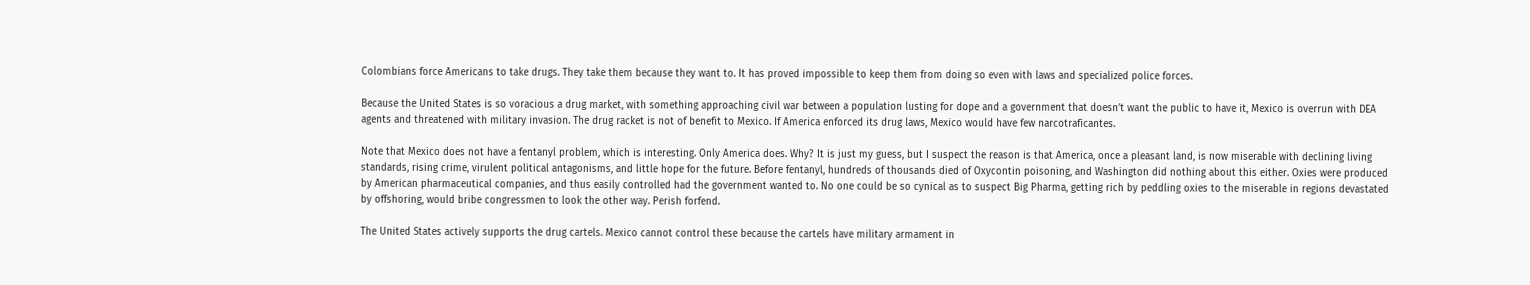Colombians force Americans to take drugs. They take them because they want to. It has proved impossible to keep them from doing so even with laws and specialized police forces.

Because the United States is so voracious a drug market, with something approaching civil war between a population lusting for dope and a government that doesn’t want the public to have it, Mexico is overrun with DEA agents and threatened with military invasion. The drug racket is not of benefit to Mexico. If America enforced its drug laws, Mexico would have few narcotraficantes.

Note that Mexico does not have a fentanyl problem, which is interesting. Only America does. Why? It is just my guess, but I suspect the reason is that America, once a pleasant land, is now miserable with declining living standards, rising crime, virulent political antagonisms, and little hope for the future. Before fentanyl, hundreds of thousands died of Oxycontin poisoning, and Washington did nothing about this either. Oxies were produced by American pharmaceutical companies, and thus easily controlled had the government wanted to. No one could be so cynical as to suspect Big Pharma, getting rich by peddling oxies to the miserable in regions devastated by offshoring, would bribe congressmen to look the other way. Perish forfend.

The United States actively supports the drug cartels. Mexico cannot control these because the cartels have military armament in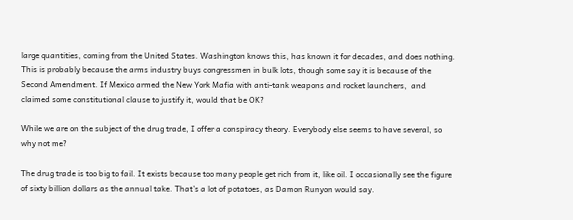large quantities, coming from the United States. Washington knows this, has known it for decades, and does nothing. This is probably because the arms industry buys congressmen in bulk lots, though some say it is because of the Second Amendment. If Mexico armed the New York Mafia with anti-tank weapons and rocket launchers,  and claimed some constitutional clause to justify it, would that be OK?

While we are on the subject of the drug trade, I offer a conspiracy theory. Everybody else seems to have several, so why not me?

The drug trade is too big to fail. It exists because too many people get rich from it, like oil. I occasionally see the figure of sixty billion dollars as the annual take. That’s a lot of potatoes, as Damon Runyon would say.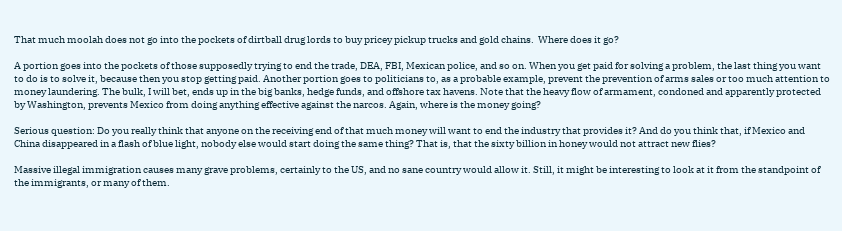That much moolah does not go into the pockets of dirtball drug lords to buy pricey pickup trucks and gold chains.  Where does it go?

A portion goes into the pockets of those supposedly trying to end the trade, DEA, FBI, Mexican police, and so on. When you get paid for solving a problem, the last thing you want to do is to solve it, because then you stop getting paid. Another portion goes to politicians to, as a probable example, prevent the prevention of arms sales or too much attention to money laundering. The bulk, I will bet, ends up in the big banks, hedge funds, and offshore tax havens. Note that the heavy flow of armament, condoned and apparently protected by Washington, prevents Mexico from doing anything effective against the narcos. Again, where is the money going?

Serious question: Do you really think that anyone on the receiving end of that much money will want to end the industry that provides it? And do you think that, if Mexico and China disappeared in a flash of blue light, nobody else would start doing the same thing? That is, that the sixty billion in honey would not attract new flies?

Massive illegal immigration causes many grave problems, certainly to the US, and no sane country would allow it. Still, it might be interesting to look at it from the standpoint of the immigrants, or many of them.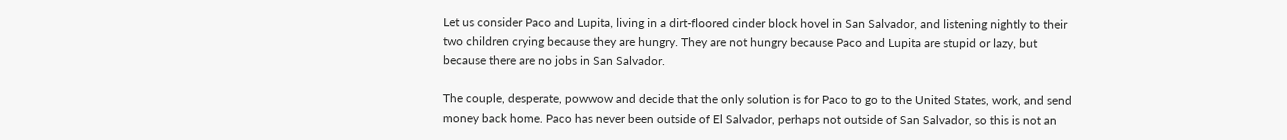Let us consider Paco and Lupita, living in a dirt-floored cinder block hovel in San Salvador, and listening nightly to their two children crying because they are hungry. They are not hungry because Paco and Lupita are stupid or lazy, but because there are no jobs in San Salvador.

The couple, desperate, powwow and decide that the only solution is for Paco to go to the United States, work, and send money back home. Paco has never been outside of El Salvador, perhaps not outside of San Salvador, so this is not an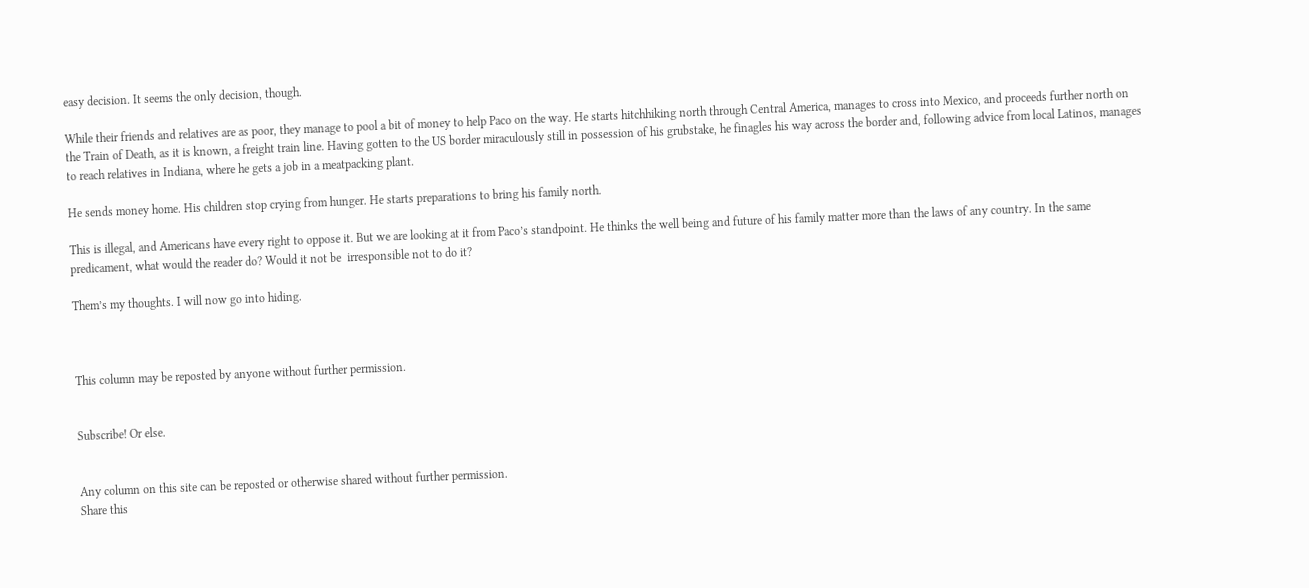easy decision. It seems the only decision, though.

While their friends and relatives are as poor, they manage to pool a bit of money to help Paco on the way. He starts hitchhiking north through Central America, manages to cross into Mexico, and proceeds further north on the Train of Death, as it is known, a freight train line. Having gotten to the US border miraculously still in possession of his grubstake, he finagles his way across the border and, following advice from local Latinos, manages to reach relatives in Indiana, where he gets a job in a meatpacking plant.

He sends money home. His children stop crying from hunger. He starts preparations to bring his family north.

This is illegal, and Americans have every right to oppose it. But we are looking at it from Paco’s standpoint. He thinks the well being and future of his family matter more than the laws of any country. In the same predicament, what would the reader do? Would it not be  irresponsible not to do it?

Them’s my thoughts. I will now go into hiding.



This column may be reposted by anyone without further permission.


Subscribe! Or else.


Any column on this site can be reposted or otherwise shared without further permission.
Share this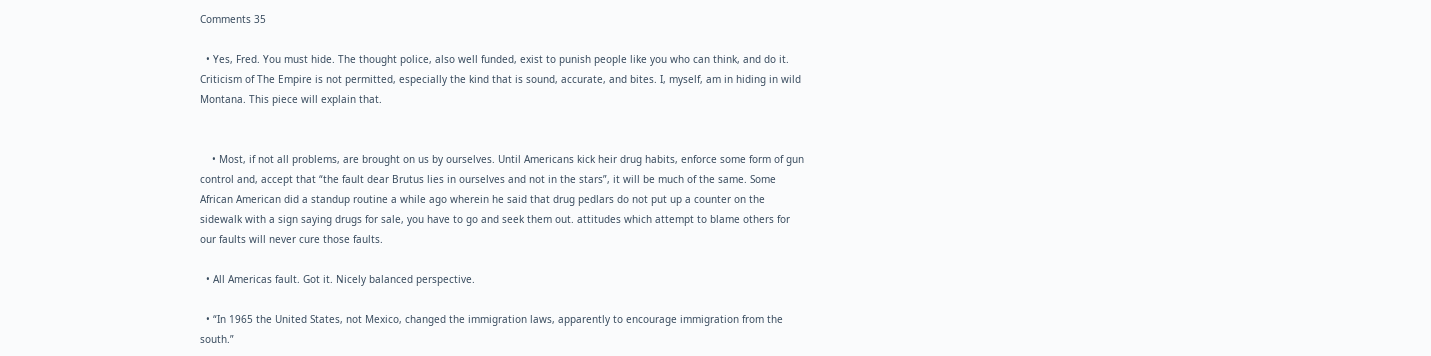Comments 35

  • Yes, Fred. You must hide. The thought police, also well funded, exist to punish people like you who can think, and do it. Criticism of The Empire is not permitted, especially the kind that is sound, accurate, and bites. I, myself, am in hiding in wild Montana. This piece will explain that.


    • Most, if not all problems, are brought on us by ourselves. Until Americans kick heir drug habits, enforce some form of gun control and, accept that “the fault dear Brutus lies in ourselves and not in the stars”, it will be much of the same. Some African American did a standup routine a while ago wherein he said that drug pedlars do not put up a counter on the sidewalk with a sign saying drugs for sale, you have to go and seek them out. attitudes which attempt to blame others for our faults will never cure those faults.

  • All Americas fault. Got it. Nicely balanced perspective.

  • “In 1965 the United States, not Mexico, changed the immigration laws, apparently to encourage immigration from the south.”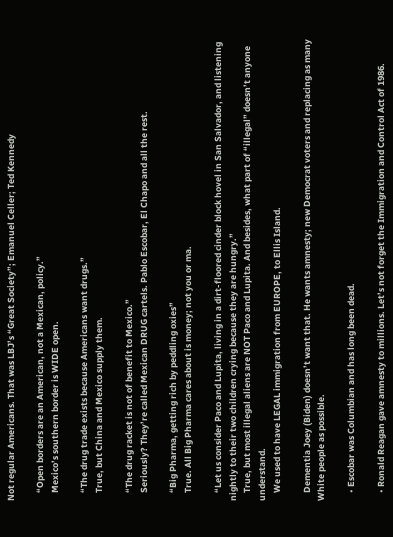Not regular Americans. That was LBJ’s “Great Society”; Emanuel Celler; Ted Kennedy

    “Open borders are an American, not a Mexican, policy.”
    Mexico’s southern border is WIDE open.

    “The drug trade exists because Americans want drugs.”
    True, but China and Mexico supply them.

    “The drug racket is not of benefit to Mexico.”
    Seriously? They’re called Mexican DRUG cartels. Pablo Escobar, El Chapo and all the rest.

    “Big Pharma, getting rich by peddling oxies”
    True. All Big Pharma cares about is money; not you or ma.

    “Let us consider Paco and Lupita, living in a dirt-floored cinder block hovel in San Salvador, and listening nightly to their two children crying because they are hungry.”
    True, but most illegal aliens are NOT Paco and Lupita. And besides, what part of “illegal” doesn’t anyone understand.
    We used to have LEGAL immigration from EUROPE, to Ellis Island.

    Dementia Joey (Biden) doesn’t want that. He wants amnesty; new Democrat voters and replacing as many White people as possible.

    • Escobar was Columbian and has long been dead.

    • Ronald Reagan gave amnesty to millions. Let’s not forget the Immigration and Control Act of 1986.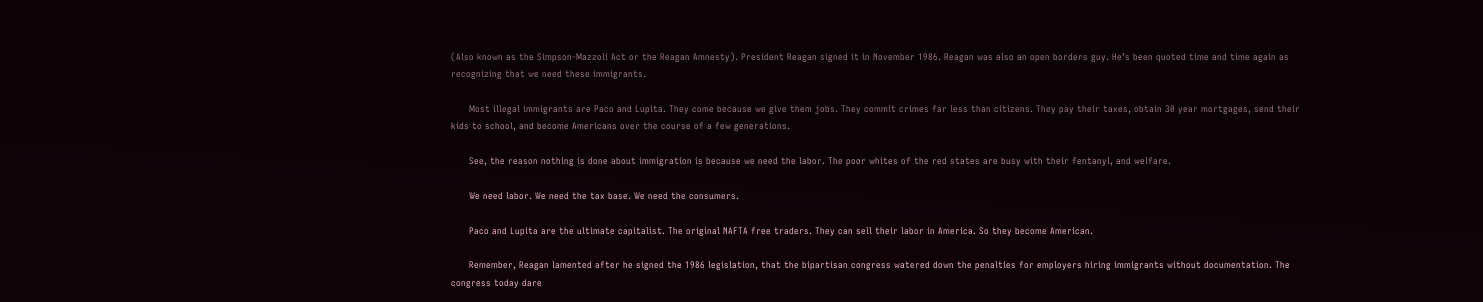(Also known as the Simpson-Mazzoli Act or the Reagan Amnesty). President Reagan signed it in November 1986. Reagan was also an open borders guy. He’s been quoted time and time again as recognizing that we need these immigrants.

      Most illegal immigrants are Paco and Lupita. They come because we give them jobs. They commit crimes far less than citizens. They pay their taxes, obtain 30 year mortgages, send their kids to school, and become Americans over the course of a few generations.

      See, the reason nothing is done about immigration is because we need the labor. The poor whites of the red states are busy with their fentanyl, and welfare.

      We need labor. We need the tax base. We need the consumers.

      Paco and Lupita are the ultimate capitalist. The original NAFTA free traders. They can sell their labor in America. So they become American.

      Remember, Reagan lamented after he signed the 1986 legislation, that the bipartisan congress watered down the penalties for employers hiring immigrants without documentation. The congress today dare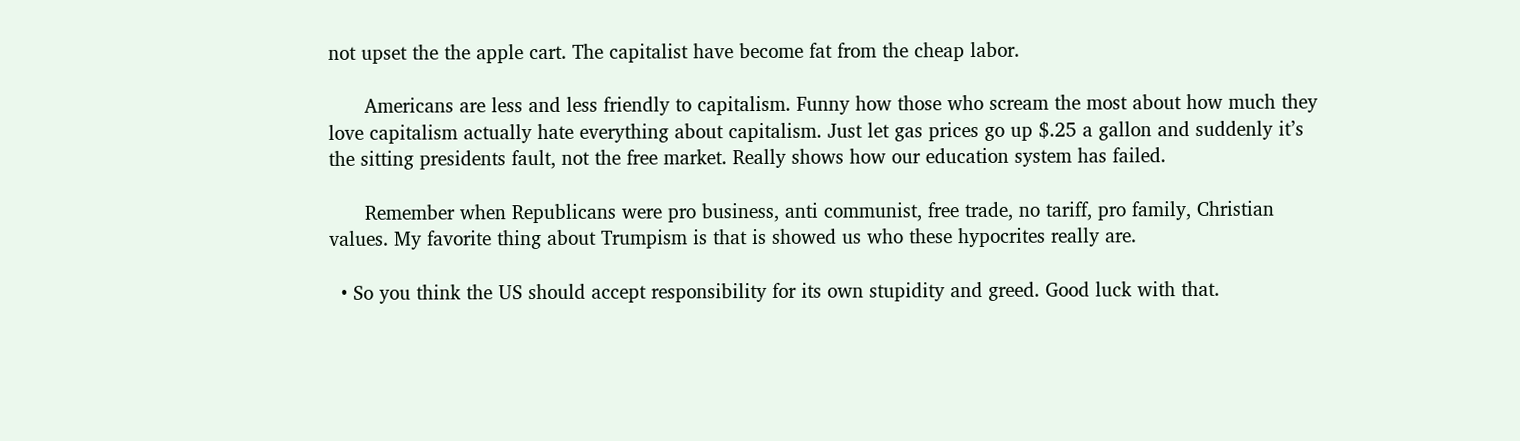not upset the the apple cart. The capitalist have become fat from the cheap labor.

      Americans are less and less friendly to capitalism. Funny how those who scream the most about how much they love capitalism actually hate everything about capitalism. Just let gas prices go up $.25 a gallon and suddenly it’s the sitting presidents fault, not the free market. Really shows how our education system has failed.

      Remember when Republicans were pro business, anti communist, free trade, no tariff, pro family, Christian values. My favorite thing about Trumpism is that is showed us who these hypocrites really are.

  • So you think the US should accept responsibility for its own stupidity and greed. Good luck with that.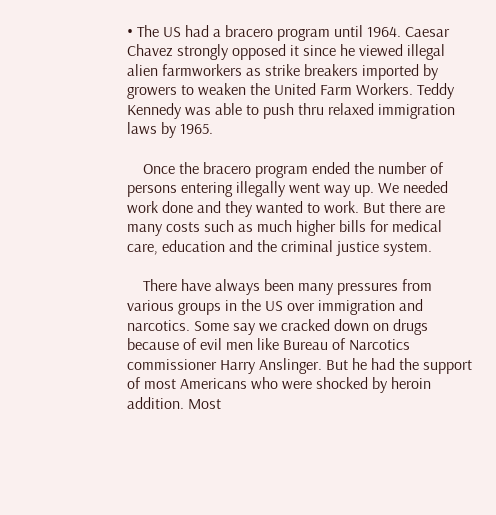• The US had a bracero program until 1964. Caesar Chavez strongly opposed it since he viewed illegal alien farmworkers as strike breakers imported by growers to weaken the United Farm Workers. Teddy Kennedy was able to push thru relaxed immigration laws by 1965.

    Once the bracero program ended the number of persons entering illegally went way up. We needed work done and they wanted to work. But there are many costs such as much higher bills for medical care, education and the criminal justice system.

    There have always been many pressures from various groups in the US over immigration and narcotics. Some say we cracked down on drugs because of evil men like Bureau of Narcotics commissioner Harry Anslinger. But he had the support of most Americans who were shocked by heroin addition. Most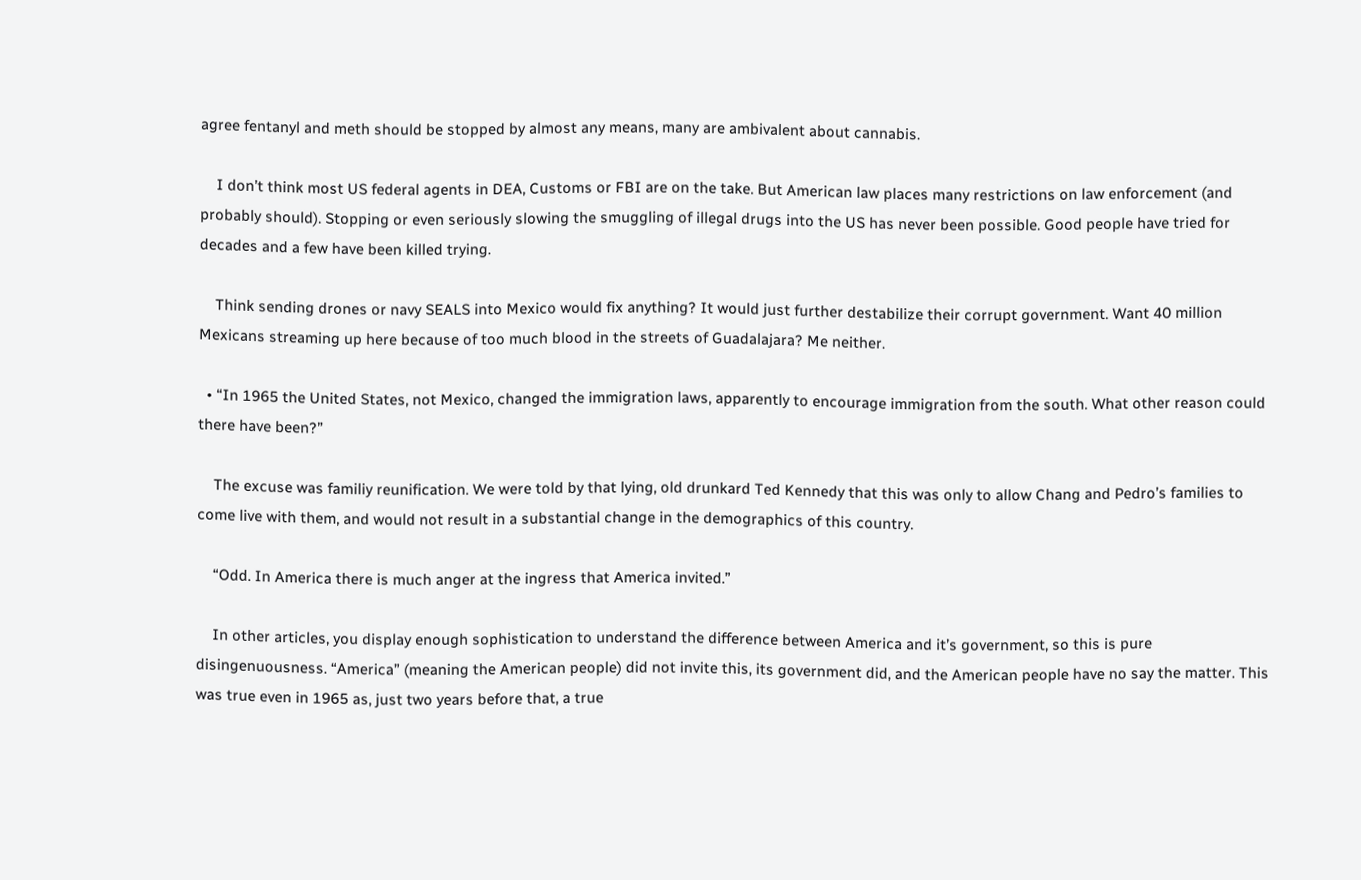agree fentanyl and meth should be stopped by almost any means, many are ambivalent about cannabis.

    I don’t think most US federal agents in DEA, Customs or FBI are on the take. But American law places many restrictions on law enforcement (and probably should). Stopping or even seriously slowing the smuggling of illegal drugs into the US has never been possible. Good people have tried for decades and a few have been killed trying.

    Think sending drones or navy SEALS into Mexico would fix anything? It would just further destabilize their corrupt government. Want 40 million Mexicans streaming up here because of too much blood in the streets of Guadalajara? Me neither.

  • “In 1965 the United States, not Mexico, changed the immigration laws, apparently to encourage immigration from the south. What other reason could there have been?”

    The excuse was familiy reunification. We were told by that lying, old drunkard Ted Kennedy that this was only to allow Chang and Pedro’s families to come live with them, and would not result in a substantial change in the demographics of this country.

    “Odd. In America there is much anger at the ingress that America invited.”

    In other articles, you display enough sophistication to understand the difference between America and it’s government, so this is pure disingenuousness. “America” (meaning the American people) did not invite this, its government did, and the American people have no say the matter. This was true even in 1965 as, just two years before that, a true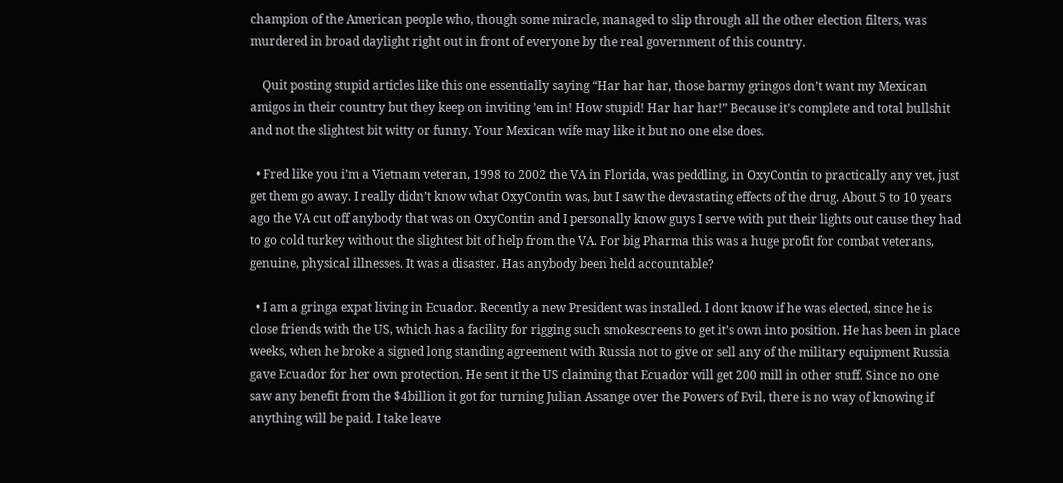champion of the American people who, though some miracle, managed to slip through all the other election filters, was murdered in broad daylight right out in front of everyone by the real government of this country.

    Quit posting stupid articles like this one essentially saying “Har har har, those barmy gringos don’t want my Mexican amigos in their country but they keep on inviting ’em in! How stupid! Har har har!” Because it’s complete and total bullshit and not the slightest bit witty or funny. Your Mexican wife may like it but no one else does.

  • Fred like you i’m a Vietnam veteran, 1998 to 2002 the VA in Florida, was peddling, in OxyContin to practically any vet, just get them go away. I really didn’t know what OxyContin was, but I saw the devastating effects of the drug. About 5 to 10 years ago the VA cut off anybody that was on OxyContin and I personally know guys I serve with put their lights out cause they had to go cold turkey without the slightest bit of help from the VA. For big Pharma this was a huge profit for combat veterans, genuine, physical illnesses. It was a disaster. Has anybody been held accountable?

  • I am a gringa expat living in Ecuador. Recently a new President was installed. I dont know if he was elected, since he is close friends with the US, which has a facility for rigging such smokescreens to get it’s own into position. He has been in place weeks, when he broke a signed long standing agreement with Russia not to give or sell any of the military equipment Russia gave Ecuador for her own protection. He sent it the US claiming that Ecuador will get 200 mill in other stuff. Since no one saw any benefit from the $4billion it got for turning Julian Assange over the Powers of Evil, there is no way of knowing if anything will be paid. I take leave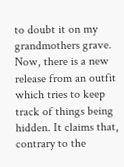to doubt it on my grandmothers grave. Now, there is a new release from an outfit which tries to keep track of things being hidden. It claims that, contrary to the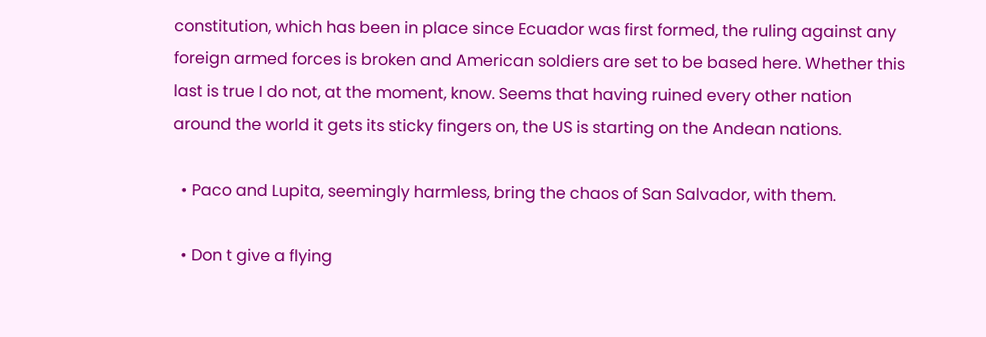constitution, which has been in place since Ecuador was first formed, the ruling against any foreign armed forces is broken and American soldiers are set to be based here. Whether this last is true I do not, at the moment, know. Seems that having ruined every other nation around the world it gets its sticky fingers on, the US is starting on the Andean nations.

  • Paco and Lupita, seemingly harmless, bring the chaos of San Salvador, with them.

  • Don t give a flying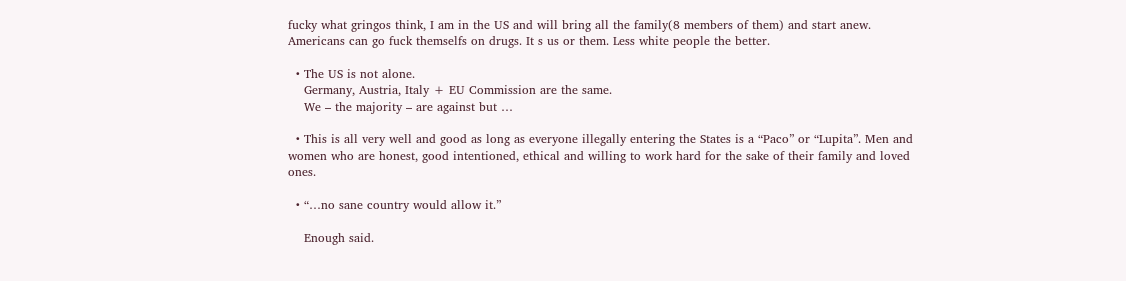fucky what gringos think, I am in the US and will bring all the family(8 members of them) and start anew. Americans can go fuck themselfs on drugs. It s us or them. Less white people the better.

  • The US is not alone.
    Germany, Austria, Italy + EU Commission are the same.
    We – the majority – are against but …

  • This is all very well and good as long as everyone illegally entering the States is a “Paco” or “Lupita”. Men and women who are honest, good intentioned, ethical and willing to work hard for the sake of their family and loved ones.

  • “…no sane country would allow it.”

    Enough said.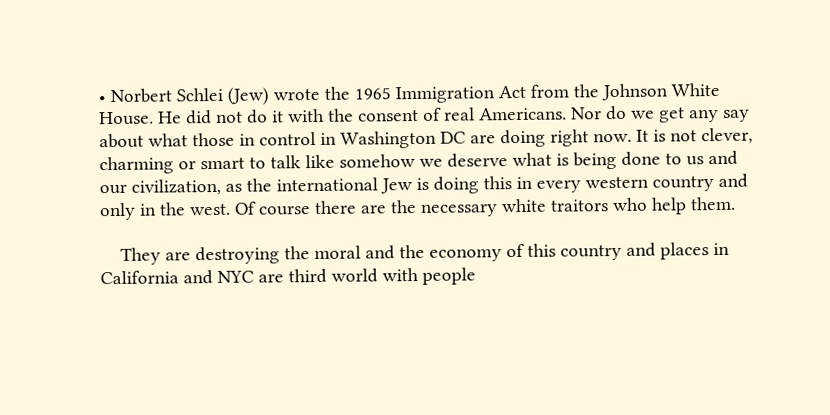• Norbert Schlei (Jew) wrote the 1965 Immigration Act from the Johnson White House. He did not do it with the consent of real Americans. Nor do we get any say about what those in control in Washington DC are doing right now. It is not clever, charming or smart to talk like somehow we deserve what is being done to us and our civilization, as the international Jew is doing this in every western country and only in the west. Of course there are the necessary white traitors who help them.

    They are destroying the moral and the economy of this country and places in California and NYC are third world with people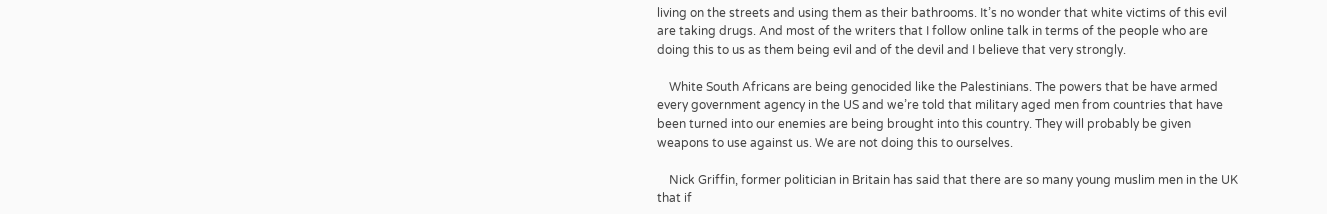living on the streets and using them as their bathrooms. It’s no wonder that white victims of this evil are taking drugs. And most of the writers that I follow online talk in terms of the people who are doing this to us as them being evil and of the devil and I believe that very strongly.

    White South Africans are being genocided like the Palestinians. The powers that be have armed every government agency in the US and we’re told that military aged men from countries that have been turned into our enemies are being brought into this country. They will probably be given weapons to use against us. We are not doing this to ourselves.

    Nick Griffin, former politician in Britain has said that there are so many young muslim men in the UK that if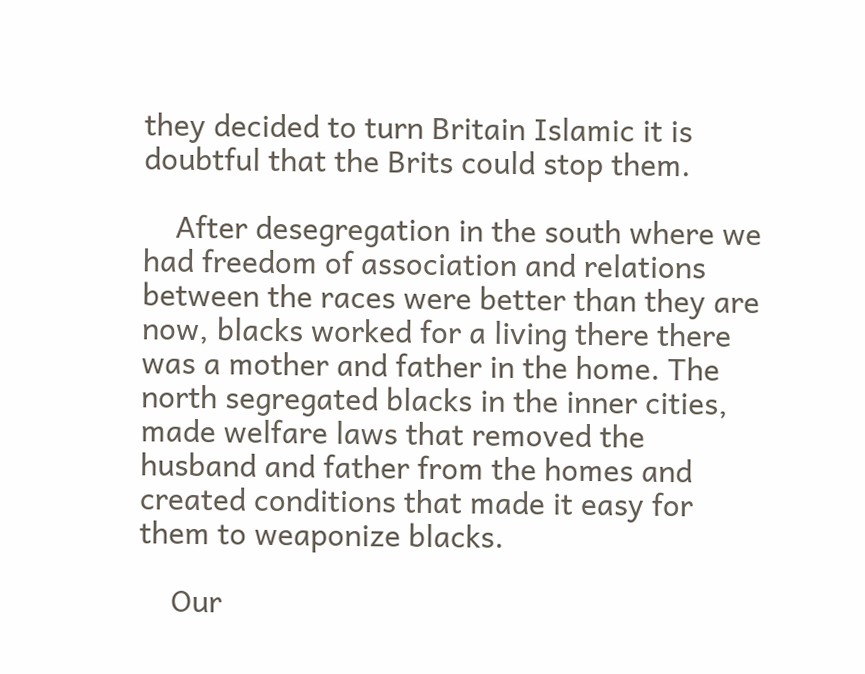they decided to turn Britain Islamic it is doubtful that the Brits could stop them.

    After desegregation in the south where we had freedom of association and relations between the races were better than they are now, blacks worked for a living there there was a mother and father in the home. The north segregated blacks in the inner cities, made welfare laws that removed the husband and father from the homes and created conditions that made it easy for them to weaponize blacks.

    Our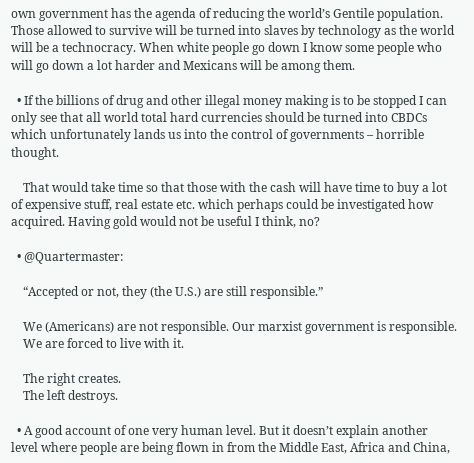own government has the agenda of reducing the world’s Gentile population. Those allowed to survive will be turned into slaves by technology as the world will be a technocracy. When white people go down I know some people who will go down a lot harder and Mexicans will be among them.

  • If the billions of drug and other illegal money making is to be stopped I can only see that all world total hard currencies should be turned into CBDCs which unfortunately lands us into the control of governments – horrible thought.

    That would take time so that those with the cash will have time to buy a lot of expensive stuff, real estate etc. which perhaps could be investigated how acquired. Having gold would not be useful I think, no?

  • @Quartermaster:

    “Accepted or not, they (the U.S.) are still responsible.”

    We (Americans) are not responsible. Our marxist government is responsible.
    We are forced to live with it.

    The right creates.
    The left destroys.

  • A good account of one very human level. But it doesn’t explain another level where people are being flown in from the Middle East, Africa and China,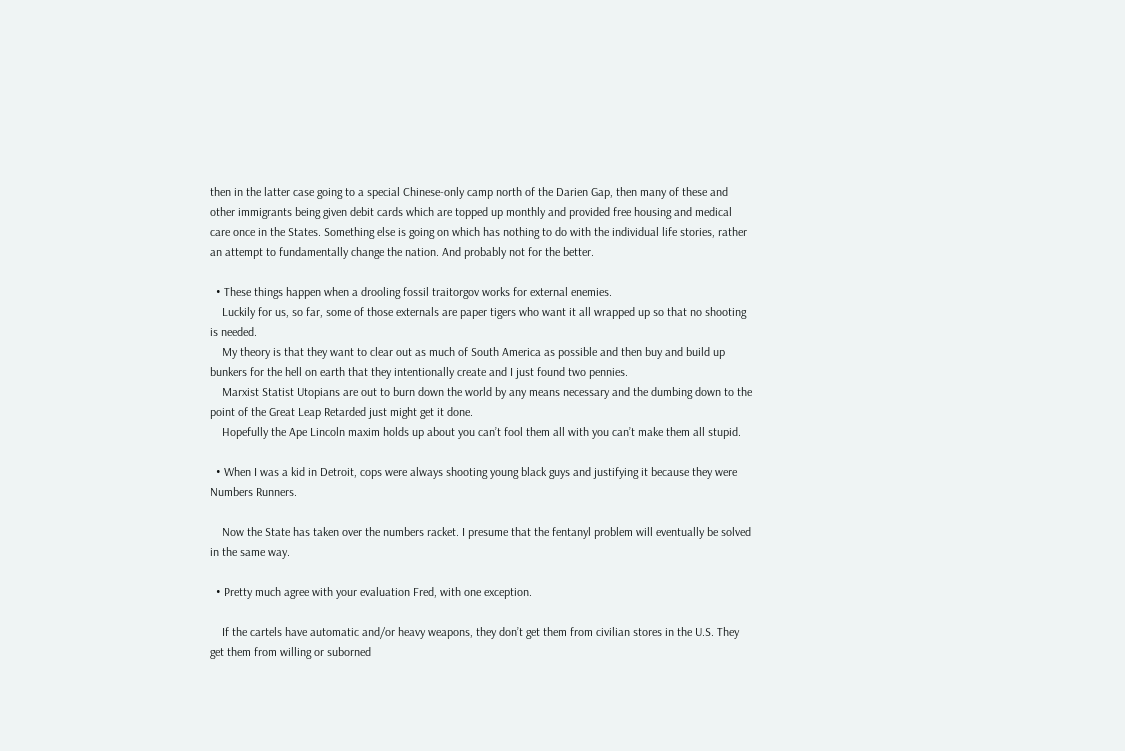then in the latter case going to a special Chinese-only camp north of the Darien Gap, then many of these and other immigrants being given debit cards which are topped up monthly and provided free housing and medical care once in the States. Something else is going on which has nothing to do with the individual life stories, rather an attempt to fundamentally change the nation. And probably not for the better.

  • These things happen when a drooling fossil traitorgov works for external enemies.
    Luckily for us, so far, some of those externals are paper tigers who want it all wrapped up so that no shooting is needed.
    My theory is that they want to clear out as much of South America as possible and then buy and build up bunkers for the hell on earth that they intentionally create and I just found two pennies.
    Marxist Statist Utopians are out to burn down the world by any means necessary and the dumbing down to the point of the Great Leap Retarded just might get it done.
    Hopefully the Ape Lincoln maxim holds up about you can’t fool them all with you can’t make them all stupid.

  • When I was a kid in Detroit, cops were always shooting young black guys and justifying it because they were Numbers Runners.

    Now the State has taken over the numbers racket. I presume that the fentanyl problem will eventually be solved in the same way.

  • Pretty much agree with your evaluation Fred, with one exception.

    If the cartels have automatic and/or heavy weapons, they don’t get them from civilian stores in the U.S. They get them from willing or suborned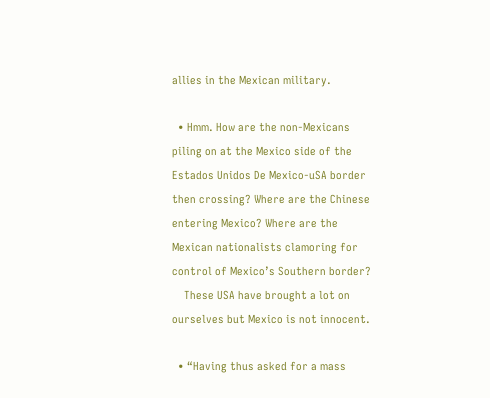allies in the Mexican military.

  • Hmm. How are the non-Mexicans piling on at the Mexico side of the Estados Unidos De Mexico-uSA border then crossing? Where are the Chinese entering Mexico? Where are the Mexican nationalists clamoring for control of Mexico’s Southern border?
    These USA have brought a lot on ourselves but Mexico is not innocent.

  • “Having thus asked for a mass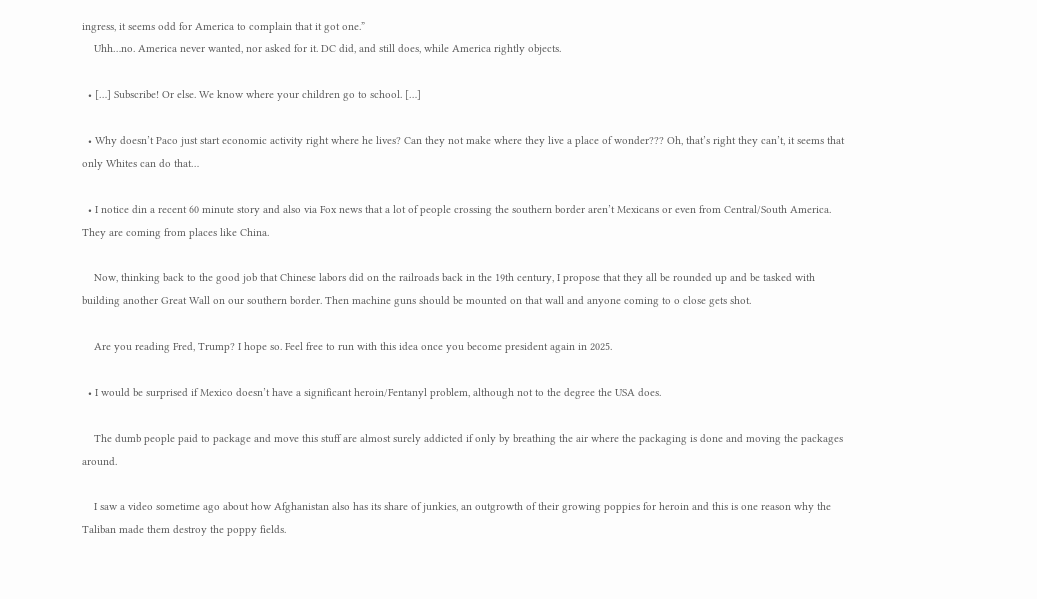ingress, it seems odd for America to complain that it got one.”
    Uhh…no. America never wanted, nor asked for it. DC did, and still does, while America rightly objects.

  • […] Subscribe! Or else. We know where your children go to school. […]

  • Why doesn’t Paco just start economic activity right where he lives? Can they not make where they live a place of wonder??? Oh, that’s right they can’t, it seems that only Whites can do that…

  • I notice din a recent 60 minute story and also via Fox news that a lot of people crossing the southern border aren’t Mexicans or even from Central/South America. They are coming from places like China.

    Now, thinking back to the good job that Chinese labors did on the railroads back in the 19th century, I propose that they all be rounded up and be tasked with building another Great Wall on our southern border. Then machine guns should be mounted on that wall and anyone coming to o close gets shot.

    Are you reading Fred, Trump? I hope so. Feel free to run with this idea once you become president again in 2025.

  • I would be surprised if Mexico doesn’t have a significant heroin/Fentanyl problem, although not to the degree the USA does.

    The dumb people paid to package and move this stuff are almost surely addicted if only by breathing the air where the packaging is done and moving the packages around.

    I saw a video sometime ago about how Afghanistan also has its share of junkies, an outgrowth of their growing poppies for heroin and this is one reason why the Taliban made them destroy the poppy fields.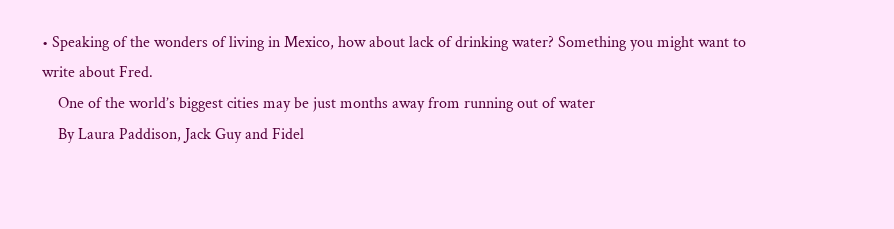• Speaking of the wonders of living in Mexico, how about lack of drinking water? Something you might want to write about Fred.
    One of the world’s biggest cities may be just months away from running out of water
    By Laura Paddison, Jack Guy and Fidel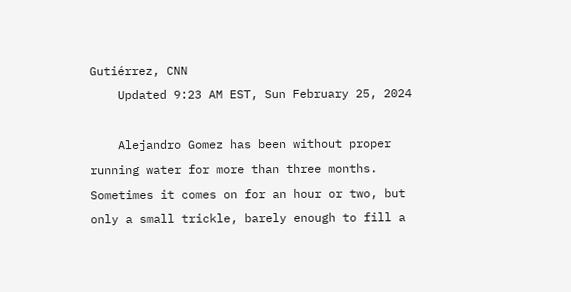Gutiérrez, CNN
    Updated 9:23 AM EST, Sun February 25, 2024

    Alejandro Gomez has been without proper running water for more than three months. Sometimes it comes on for an hour or two, but only a small trickle, barely enough to fill a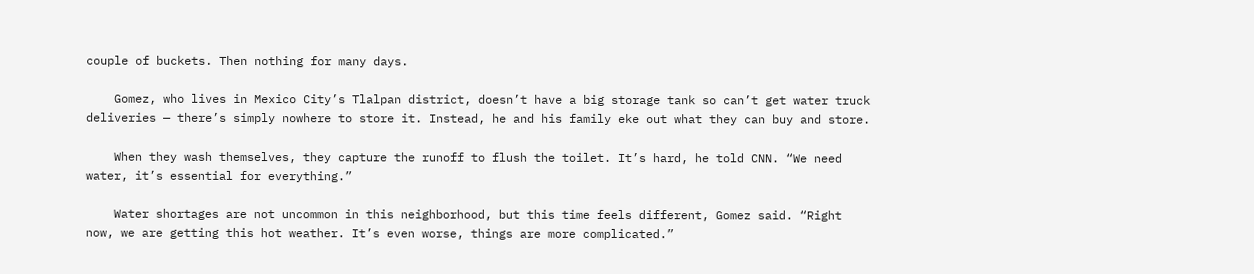couple of buckets. Then nothing for many days.

    Gomez, who lives in Mexico City’s Tlalpan district, doesn’t have a big storage tank so can’t get water truck deliveries — there’s simply nowhere to store it. Instead, he and his family eke out what they can buy and store.

    When they wash themselves, they capture the runoff to flush the toilet. It’s hard, he told CNN. “We need water, it’s essential for everything.”

    Water shortages are not uncommon in this neighborhood, but this time feels different, Gomez said. “Right now, we are getting this hot weather. It’s even worse, things are more complicated.”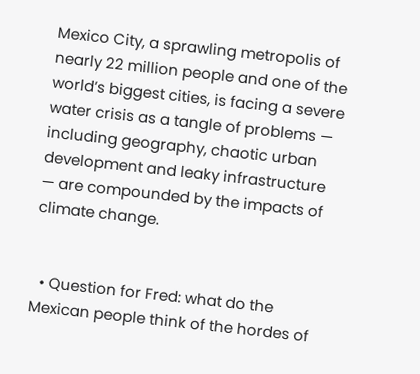Mexico City, a sprawling metropolis of nearly 22 million people and one of the world’s biggest cities, is facing a severe water crisis as a tangle of problems — including geography, chaotic urban development and leaky infrastructure — are compounded by the impacts of climate change.


  • Question for Fred: what do the Mexican people think of the hordes of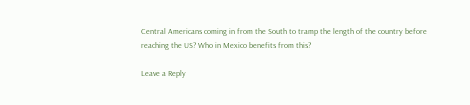Central Americans coming in from the South to tramp the length of the country before reaching the US? Who in Mexico benefits from this?

Leave a Reply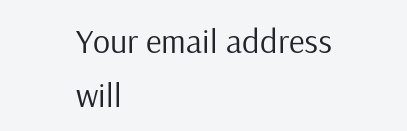Your email address will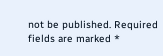not be published. Required fields are marked *